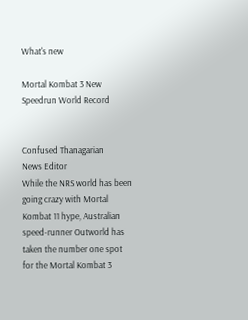What's new

Mortal Kombat 3 New Speedrun World Record


Confused Thanagarian
News Editor
While the NRS world has been going crazy with Mortal Kombat 11 hype, Australian speed-runner Outworld has taken the number one spot for the Mortal Kombat 3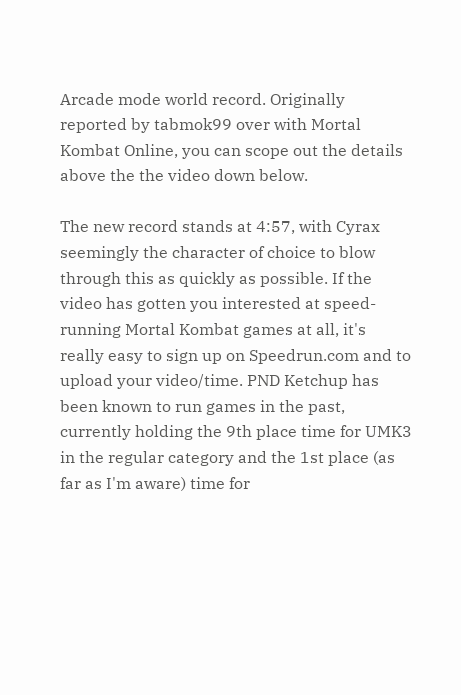Arcade mode world record. Originally reported by tabmok99 over with Mortal Kombat Online, you can scope out the details above the the video down below.

The new record stands at 4:57, with Cyrax seemingly the character of choice to blow through this as quickly as possible. If the video has gotten you interested at speed-running Mortal Kombat games at all, it's really easy to sign up on Speedrun.com and to upload your video/time. PND Ketchup has been known to run games in the past, currently holding the 9th place time for UMK3 in the regular category and the 1st place (as far as I'm aware) time for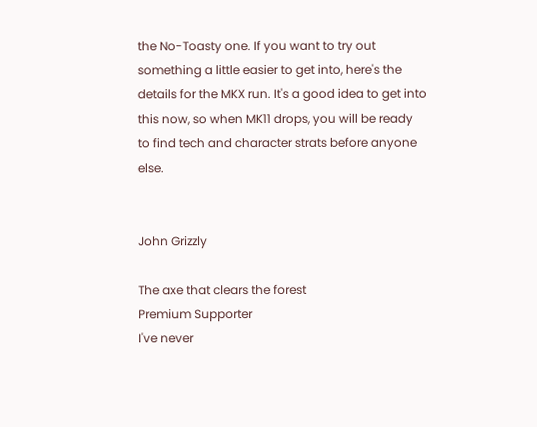the No-Toasty one. If you want to try out something a little easier to get into, here's the details for the MKX run. It's a good idea to get into this now, so when MK11 drops, you will be ready to find tech and character strats before anyone else.


John Grizzly

The axe that clears the forest
Premium Supporter
I've never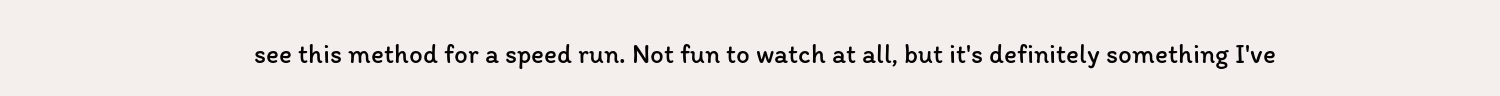see this method for a speed run. Not fun to watch at all, but it's definitely something I've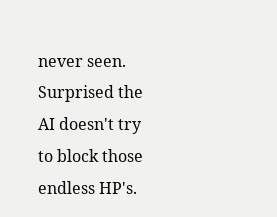never seen. Surprised the AI doesn't try to block those endless HP's.